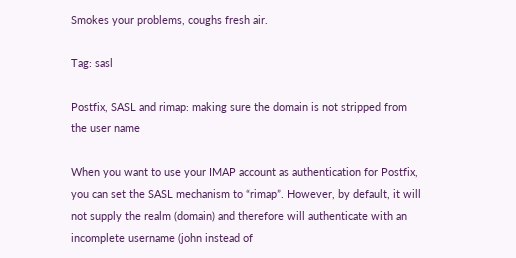Smokes your problems, coughs fresh air.

Tag: sasl

Postfix, SASL and rimap: making sure the domain is not stripped from the user name

When you want to use your IMAP account as authentication for Postfix, you can set the SASL mechanism to “rimap”. However, by default, it will not supply the realm (domain) and therefore will authenticate with an incomplete username (john instead of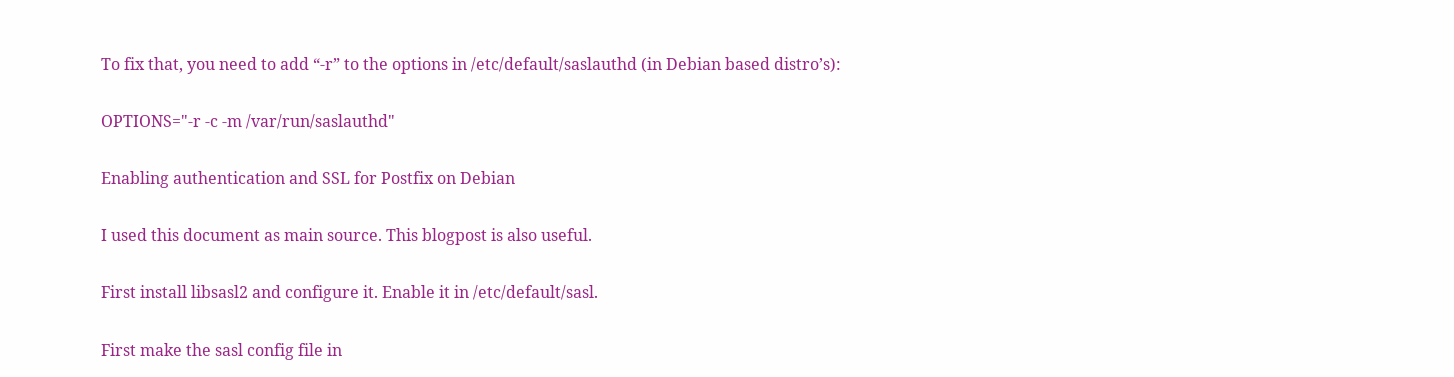To fix that, you need to add “-r” to the options in /etc/default/saslauthd (in Debian based distro’s):

OPTIONS="-r -c -m /var/run/saslauthd"

Enabling authentication and SSL for Postfix on Debian

I used this document as main source. This blogpost is also useful.

First install libsasl2 and configure it. Enable it in /etc/default/sasl.

First make the sasl config file in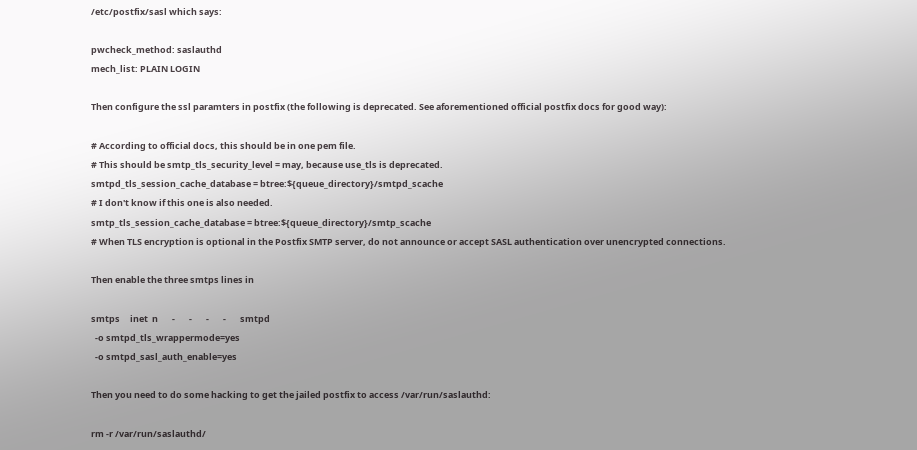/etc/postfix/sasl which says:

pwcheck_method: saslauthd
mech_list: PLAIN LOGIN

Then configure the ssl paramters in postfix (the following is deprecated. See aforementioned official postfix docs for good way):

# According to official docs, this should be in one pem file.
# This should be smtp_tls_security_level = may, because use_tls is deprecated.
smtpd_tls_session_cache_database = btree:${queue_directory}/smtpd_scache
# I don't know if this one is also needed.
smtp_tls_session_cache_database = btree:${queue_directory}/smtp_scache
# When TLS encryption is optional in the Postfix SMTP server, do not announce or accept SASL authentication over unencrypted connections.

Then enable the three smtps lines in

smtps     inet  n       -       -       -       -       smtpd
  -o smtpd_tls_wrappermode=yes
  -o smtpd_sasl_auth_enable=yes

Then you need to do some hacking to get the jailed postfix to access /var/run/saslauthd:

rm -r /var/run/saslauthd/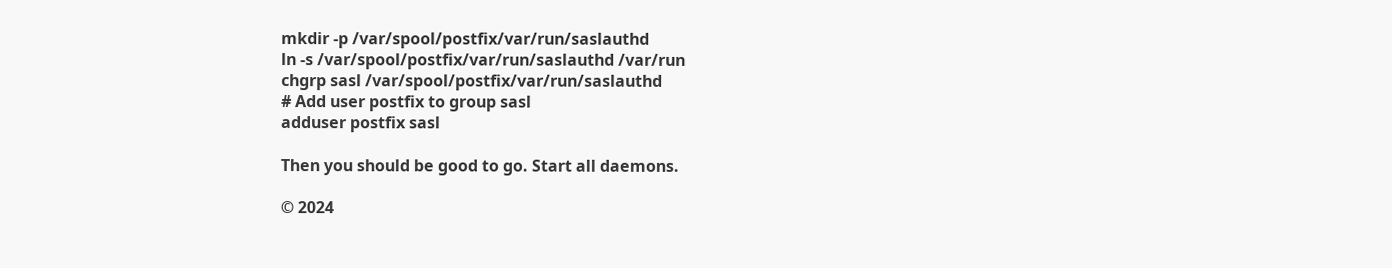mkdir -p /var/spool/postfix/var/run/saslauthd
ln -s /var/spool/postfix/var/run/saslauthd /var/run
chgrp sasl /var/spool/postfix/var/run/saslauthd
# Add user postfix to group sasl
adduser postfix sasl

Then you should be good to go. Start all daemons.

© 2024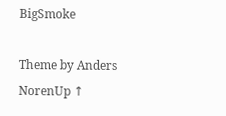BigSmoke

Theme by Anders NorenUp ↑